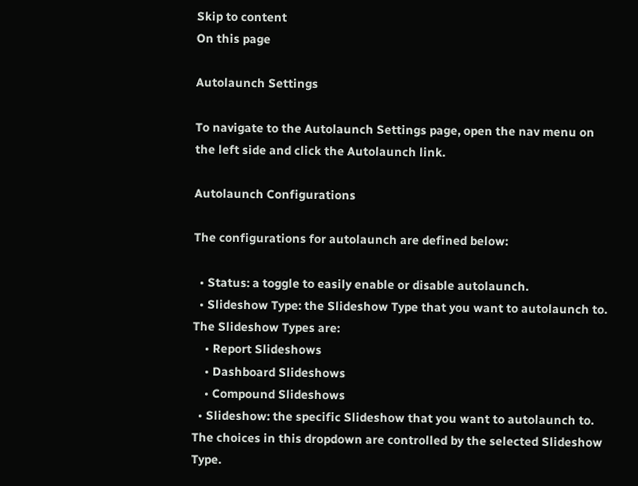Skip to content
On this page

Autolaunch Settings

To navigate to the Autolaunch Settings page, open the nav menu on the left side and click the Autolaunch link.

Autolaunch Configurations

The configurations for autolaunch are defined below:

  • Status: a toggle to easily enable or disable autolaunch.
  • Slideshow Type: the Slideshow Type that you want to autolaunch to. The Slideshow Types are:
    • Report Slideshows
    • Dashboard Slideshows
    • Compound Slideshows
  • Slideshow: the specific Slideshow that you want to autolaunch to. The choices in this dropdown are controlled by the selected Slideshow Type.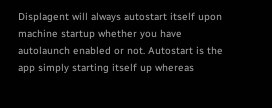Displagent will always autostart itself upon machine startup whether you have autolaunch enabled or not. Autostart is the app simply starting itself up whereas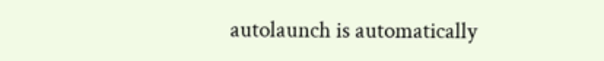autolaunch is automatically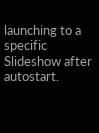launching to a specific Slideshow after autostart.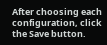After choosing each configuration, click the Save button.